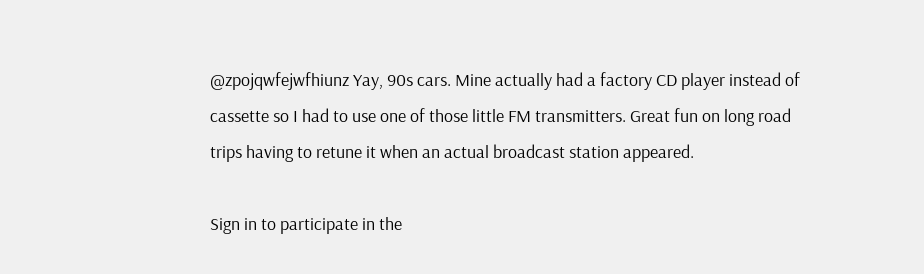@zpojqwfejwfhiunz Yay, 90s cars. Mine actually had a factory CD player instead of cassette so I had to use one of those little FM transmitters. Great fun on long road trips having to retune it when an actual broadcast station appeared.

Sign in to participate in the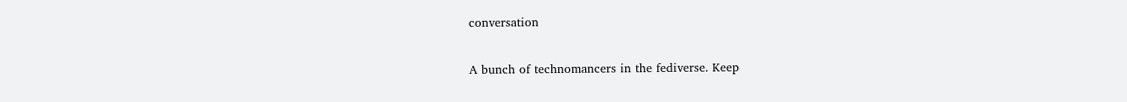conversation

A bunch of technomancers in the fediverse. Keep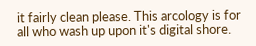it fairly clean please. This arcology is for all who wash up upon it's digital shore.